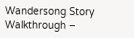Wandersong Story Walkthrough –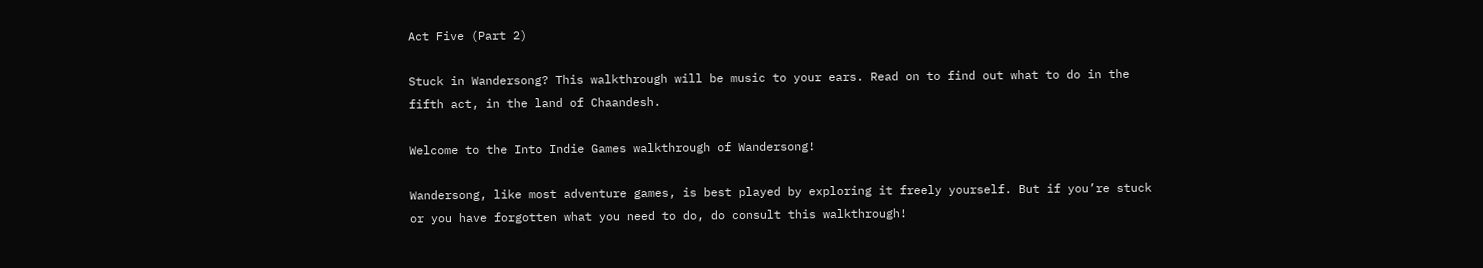Act Five (Part 2)

Stuck in Wandersong? This walkthrough will be music to your ears. Read on to find out what to do in the fifth act, in the land of Chaandesh.

Welcome to the Into Indie Games walkthrough of Wandersong!

Wandersong, like most adventure games, is best played by exploring it freely yourself. But if you’re stuck or you have forgotten what you need to do, do consult this walkthrough!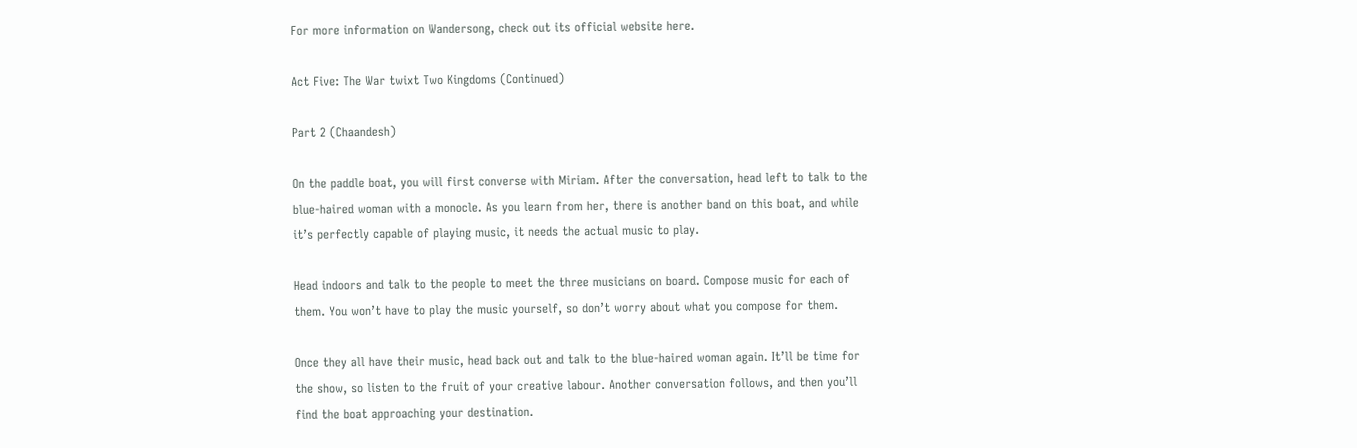For more information on Wandersong, check out its official website here.

Act Five: The War twixt Two Kingdoms (Continued)

Part 2 (Chaandesh)

On the paddle boat, you will first converse with Miriam. After the conversation, head left to talk to the blue-haired woman with a monocle. As you learn from her, there is another band on this boat, and while it’s perfectly capable of playing music, it needs the actual music to play.

Head indoors and talk to the people to meet the three musicians on board. Compose music for each of them. You won’t have to play the music yourself, so don’t worry about what you compose for them.

Once they all have their music, head back out and talk to the blue-haired woman again. It’ll be time for the show, so listen to the fruit of your creative labour. Another conversation follows, and then you’ll find the boat approaching your destination.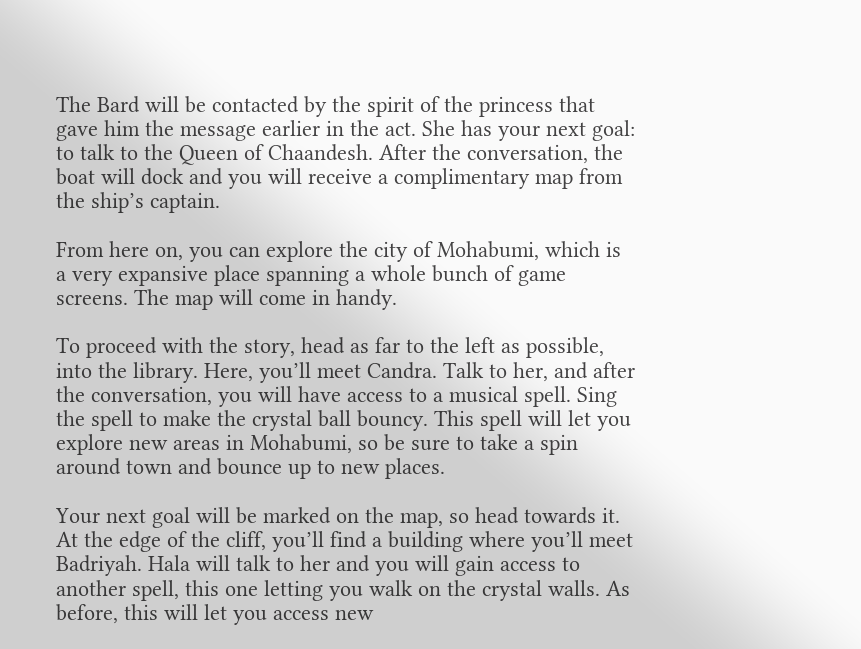The Bard will be contacted by the spirit of the princess that gave him the message earlier in the act. She has your next goal: to talk to the Queen of Chaandesh. After the conversation, the boat will dock and you will receive a complimentary map from the ship’s captain.

From here on, you can explore the city of Mohabumi, which is a very expansive place spanning a whole bunch of game screens. The map will come in handy.

To proceed with the story, head as far to the left as possible, into the library. Here, you’ll meet Candra. Talk to her, and after the conversation, you will have access to a musical spell. Sing the spell to make the crystal ball bouncy. This spell will let you explore new areas in Mohabumi, so be sure to take a spin around town and bounce up to new places.

Your next goal will be marked on the map, so head towards it. At the edge of the cliff, you’ll find a building where you’ll meet Badriyah. Hala will talk to her and you will gain access to another spell, this one letting you walk on the crystal walls. As before, this will let you access new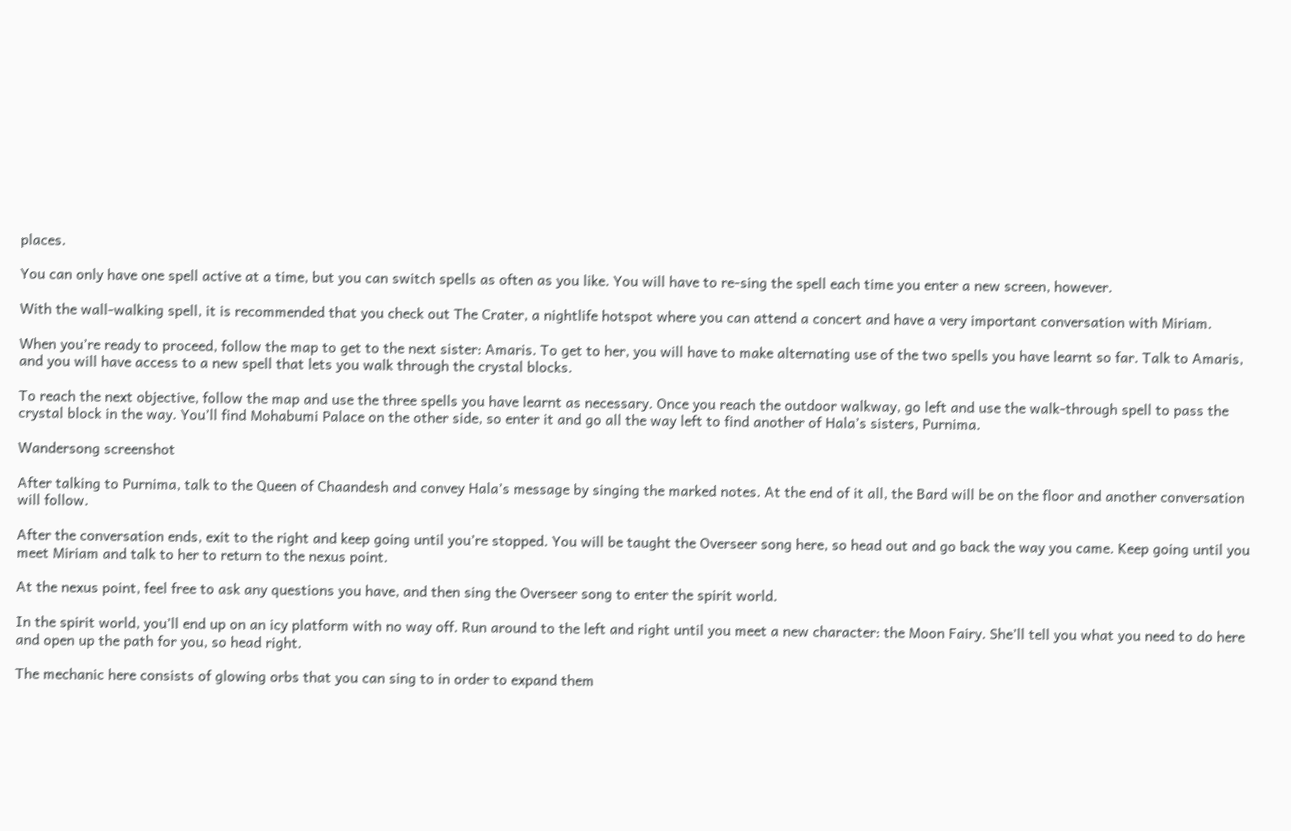places.

You can only have one spell active at a time, but you can switch spells as often as you like. You will have to re-sing the spell each time you enter a new screen, however.

With the wall-walking spell, it is recommended that you check out The Crater, a nightlife hotspot where you can attend a concert and have a very important conversation with Miriam.

When you’re ready to proceed, follow the map to get to the next sister: Amaris. To get to her, you will have to make alternating use of the two spells you have learnt so far. Talk to Amaris, and you will have access to a new spell that lets you walk through the crystal blocks.

To reach the next objective, follow the map and use the three spells you have learnt as necessary. Once you reach the outdoor walkway, go left and use the walk-through spell to pass the crystal block in the way. You’ll find Mohabumi Palace on the other side, so enter it and go all the way left to find another of Hala’s sisters, Purnima.

Wandersong screenshot

After talking to Purnima, talk to the Queen of Chaandesh and convey Hala’s message by singing the marked notes. At the end of it all, the Bard will be on the floor and another conversation will follow.

After the conversation ends, exit to the right and keep going until you’re stopped. You will be taught the Overseer song here, so head out and go back the way you came. Keep going until you meet Miriam and talk to her to return to the nexus point.

At the nexus point, feel free to ask any questions you have, and then sing the Overseer song to enter the spirit world.

In the spirit world, you’ll end up on an icy platform with no way off. Run around to the left and right until you meet a new character: the Moon Fairy. She’ll tell you what you need to do here and open up the path for you, so head right.

The mechanic here consists of glowing orbs that you can sing to in order to expand them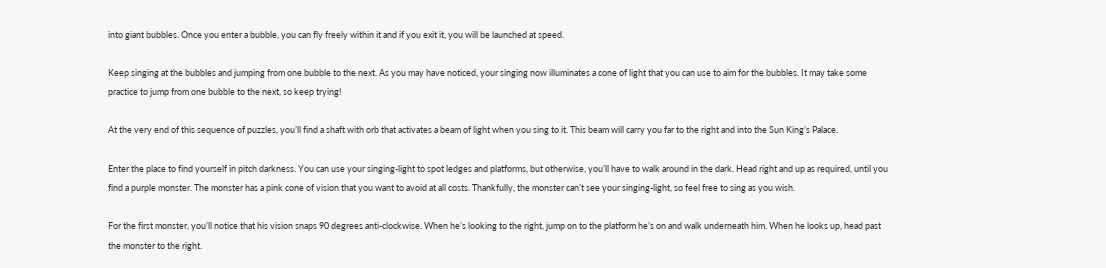into giant bubbles. Once you enter a bubble, you can fly freely within it and if you exit it, you will be launched at speed.

Keep singing at the bubbles and jumping from one bubble to the next. As you may have noticed, your singing now illuminates a cone of light that you can use to aim for the bubbles. It may take some practice to jump from one bubble to the next, so keep trying!

At the very end of this sequence of puzzles, you’ll find a shaft with orb that activates a beam of light when you sing to it. This beam will carry you far to the right and into the Sun King’s Palace.

Enter the place to find yourself in pitch darkness. You can use your singing-light to spot ledges and platforms, but otherwise, you’ll have to walk around in the dark. Head right and up as required, until you find a purple monster. The monster has a pink cone of vision that you want to avoid at all costs. Thankfully, the monster can’t see your singing-light, so feel free to sing as you wish.

For the first monster, you’ll notice that his vision snaps 90 degrees anti-clockwise. When he’s looking to the right, jump on to the platform he’s on and walk underneath him. When he looks up, head past the monster to the right.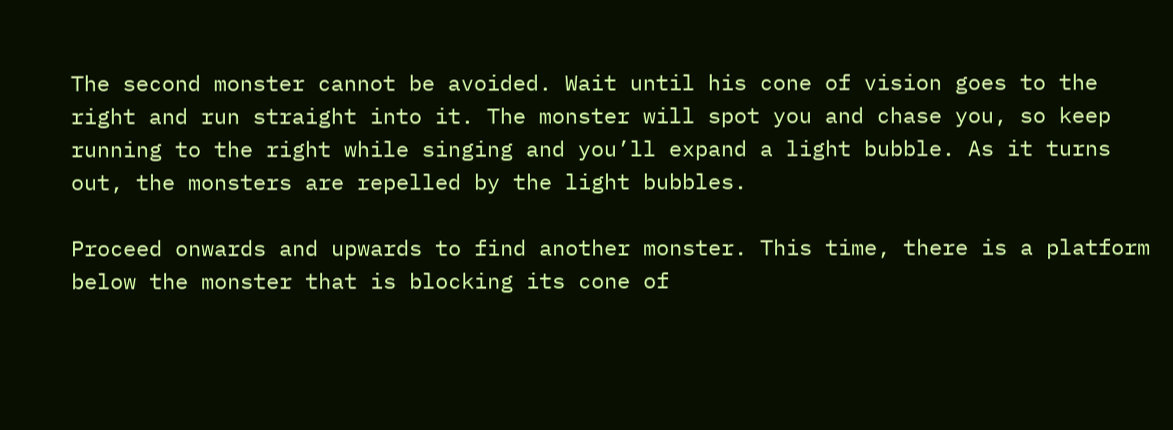The second monster cannot be avoided. Wait until his cone of vision goes to the right and run straight into it. The monster will spot you and chase you, so keep running to the right while singing and you’ll expand a light bubble. As it turns out, the monsters are repelled by the light bubbles.

Proceed onwards and upwards to find another monster. This time, there is a platform below the monster that is blocking its cone of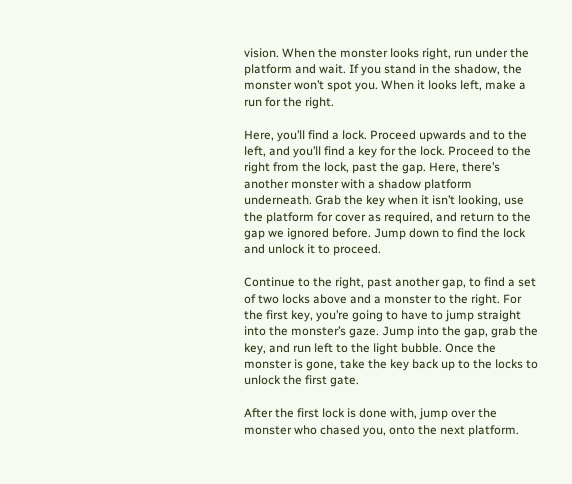vision. When the monster looks right, run under the platform and wait. If you stand in the shadow, the monster won’t spot you. When it looks left, make a run for the right.

Here, you’ll find a lock. Proceed upwards and to the left, and you’ll find a key for the lock. Proceed to the right from the lock, past the gap. Here, there’s another monster with a shadow platform underneath. Grab the key when it isn’t looking, use the platform for cover as required, and return to the gap we ignored before. Jump down to find the lock and unlock it to proceed.

Continue to the right, past another gap, to find a set of two locks above and a monster to the right. For the first key, you’re going to have to jump straight into the monster’s gaze. Jump into the gap, grab the key, and run left to the light bubble. Once the monster is gone, take the key back up to the locks to unlock the first gate.

After the first lock is done with, jump over the monster who chased you, onto the next platform.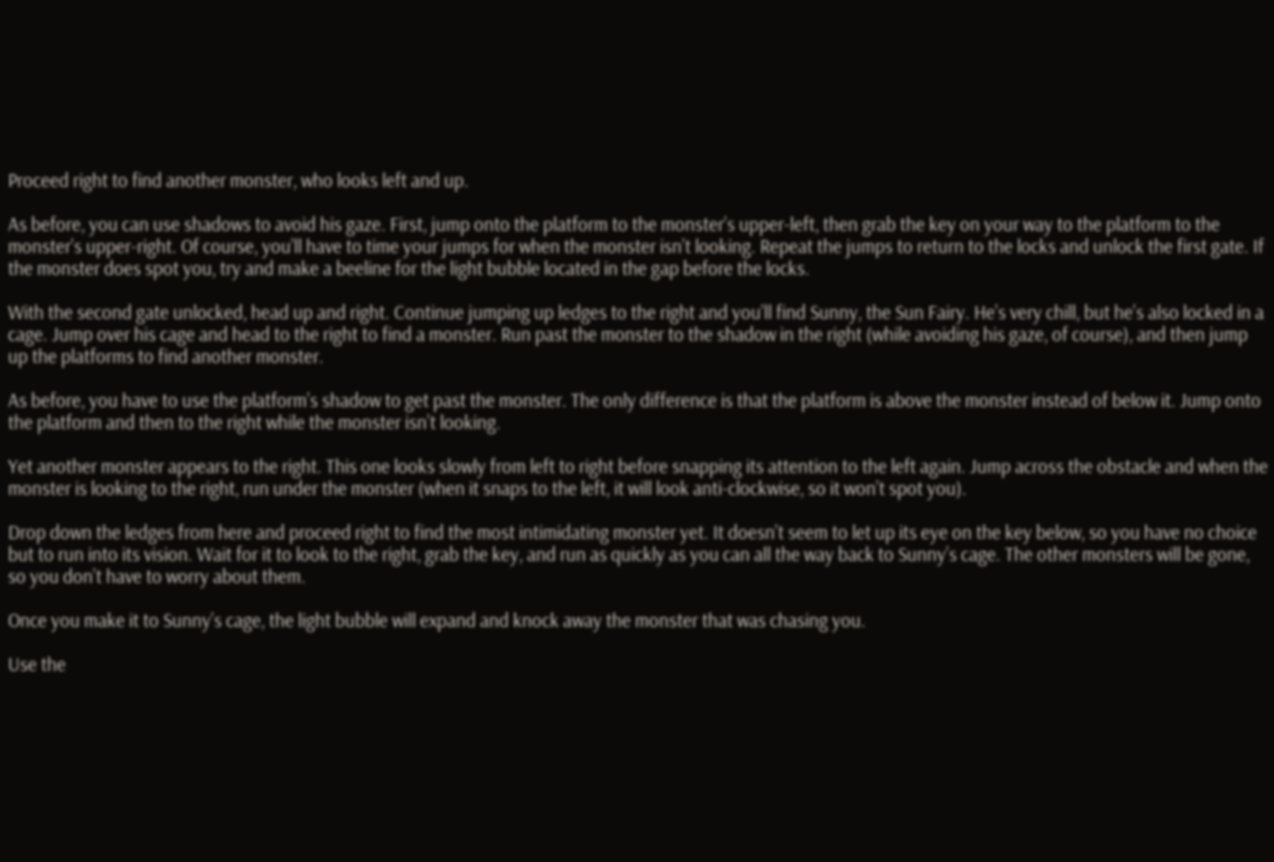Proceed right to find another monster, who looks left and up.

As before, you can use shadows to avoid his gaze. First, jump onto the platform to the monster’s upper-left, then grab the key on your way to the platform to the monster’s upper-right. Of course, you’ll have to time your jumps for when the monster isn’t looking. Repeat the jumps to return to the locks and unlock the first gate. If the monster does spot you, try and make a beeline for the light bubble located in the gap before the locks.

With the second gate unlocked, head up and right. Continue jumping up ledges to the right and you’ll find Sunny, the Sun Fairy. He’s very chill, but he’s also locked in a cage. Jump over his cage and head to the right to find a monster. Run past the monster to the shadow in the right (while avoiding his gaze, of course), and then jump up the platforms to find another monster.

As before, you have to use the platform’s shadow to get past the monster. The only difference is that the platform is above the monster instead of below it. Jump onto the platform and then to the right while the monster isn’t looking.

Yet another monster appears to the right. This one looks slowly from left to right before snapping its attention to the left again. Jump across the obstacle and when the monster is looking to the right, run under the monster (when it snaps to the left, it will look anti-clockwise, so it won’t spot you).

Drop down the ledges from here and proceed right to find the most intimidating monster yet. It doesn’t seem to let up its eye on the key below, so you have no choice but to run into its vision. Wait for it to look to the right, grab the key, and run as quickly as you can all the way back to Sunny’s cage. The other monsters will be gone, so you don’t have to worry about them.

Once you make it to Sunny’s cage, the light bubble will expand and knock away the monster that was chasing you.

Use the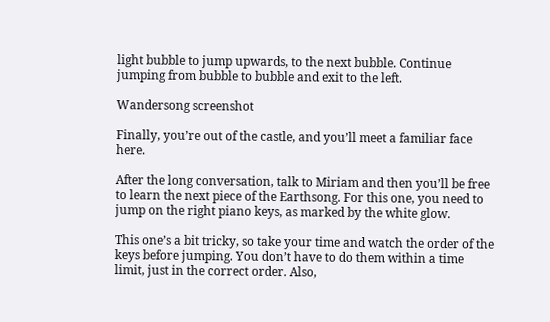light bubble to jump upwards, to the next bubble. Continue jumping from bubble to bubble and exit to the left.

Wandersong screenshot

Finally, you’re out of the castle, and you’ll meet a familiar face here.

After the long conversation, talk to Miriam and then you’ll be free to learn the next piece of the Earthsong. For this one, you need to jump on the right piano keys, as marked by the white glow.

This one’s a bit tricky, so take your time and watch the order of the keys before jumping. You don’t have to do them within a time limit, just in the correct order. Also,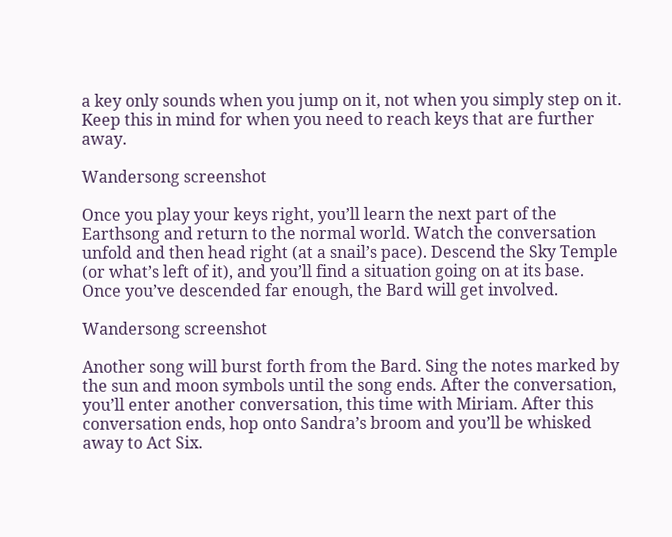a key only sounds when you jump on it, not when you simply step on it. Keep this in mind for when you need to reach keys that are further away.

Wandersong screenshot

Once you play your keys right, you’ll learn the next part of the Earthsong and return to the normal world. Watch the conversation unfold and then head right (at a snail’s pace). Descend the Sky Temple (or what’s left of it), and you’ll find a situation going on at its base. Once you’ve descended far enough, the Bard will get involved.

Wandersong screenshot

Another song will burst forth from the Bard. Sing the notes marked by the sun and moon symbols until the song ends. After the conversation, you’ll enter another conversation, this time with Miriam. After this conversation ends, hop onto Sandra’s broom and you’ll be whisked away to Act Six.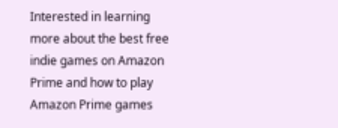Interested in learning more about the best free indie games on Amazon Prime and how to play Amazon Prime games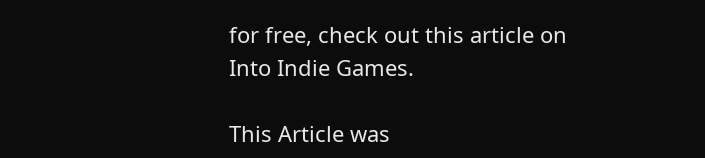for free, check out this article on Into Indie Games.

This Article was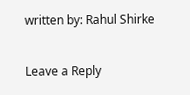written by: Rahul Shirke

Leave a Reply